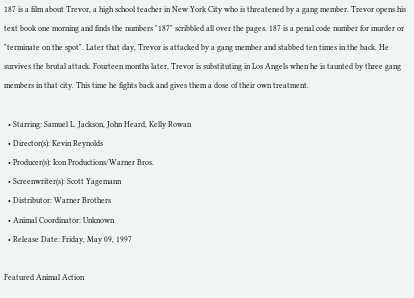187 is a film about Trevor, a high school teacher in New York City who is threatened by a gang member. Trevor opens his text book one morning and finds the numbers "187" scribbled all over the pages. 187 is a penal code number for murder or "terminate on the spot". Later that day, Trevor is attacked by a gang member and stabbed ten times in the back. He survives the brutal attack. Fourteen months later, Trevor is substituting in Los Angels when he is taunted by three gang members in that city. This time he fights back and gives them a dose of their own treatment.

  • Starring: Samuel L. Jackson, John Heard, Kelly Rowan
  • Director(s): Kevin Reynolds
  • Producer(s): Icon Productions/Warner Bros.
  • Screenwriter(s): Scott Yagemann
  • Distributor: Warner Brothers
  • Animal Coordinator: Unknown
  • Release Date: Friday, May 09, 1997

Featured Animal Action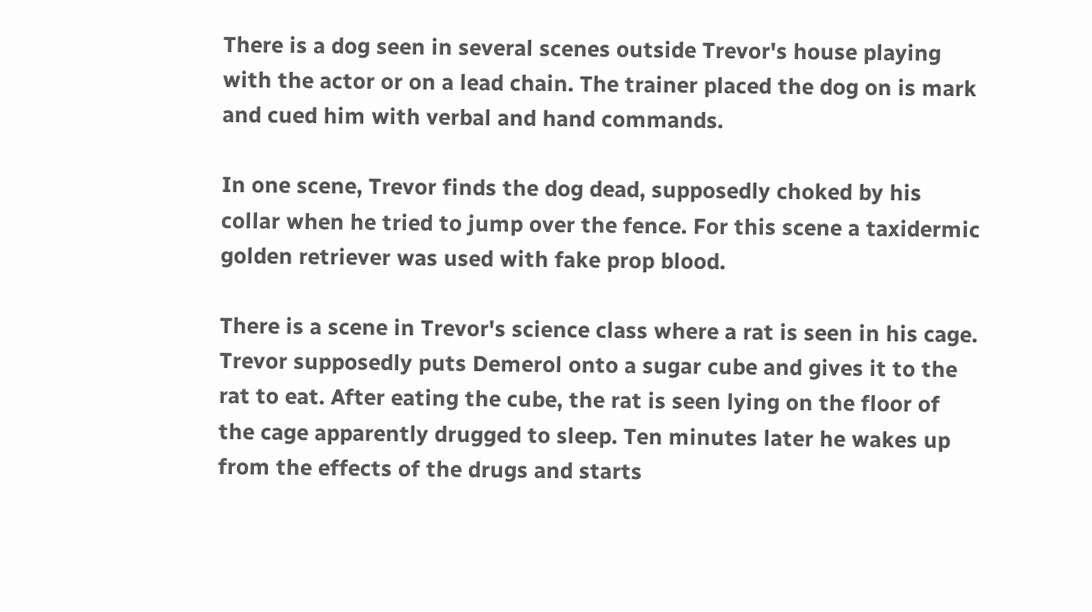There is a dog seen in several scenes outside Trevor's house playing with the actor or on a lead chain. The trainer placed the dog on is mark and cued him with verbal and hand commands.

In one scene, Trevor finds the dog dead, supposedly choked by his collar when he tried to jump over the fence. For this scene a taxidermic golden retriever was used with fake prop blood.

There is a scene in Trevor's science class where a rat is seen in his cage. Trevor supposedly puts Demerol onto a sugar cube and gives it to the rat to eat. After eating the cube, the rat is seen lying on the floor of the cage apparently drugged to sleep. Ten minutes later he wakes up from the effects of the drugs and starts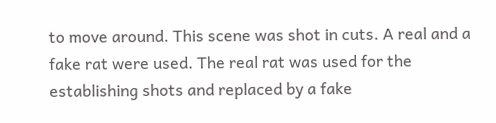to move around. This scene was shot in cuts. A real and a fake rat were used. The real rat was used for the establishing shots and replaced by a fake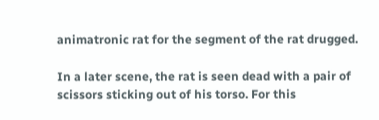animatronic rat for the segment of the rat drugged.

In a later scene, the rat is seen dead with a pair of scissors sticking out of his torso. For this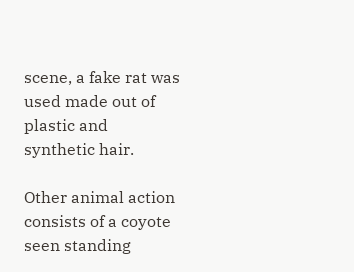scene, a fake rat was used made out of plastic and synthetic hair.

Other animal action consists of a coyote seen standing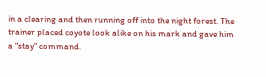in a clearing and then running off into the night forest. The trainer placed coyote look alike on his mark and gave him a "stay" command.